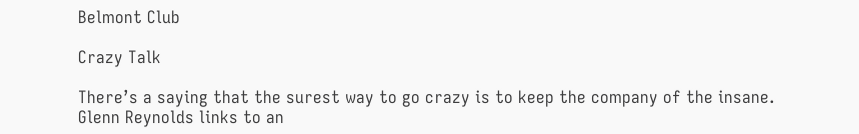Belmont Club

Crazy Talk

There’s a saying that the surest way to go crazy is to keep the company of the insane.  Glenn Reynolds links to an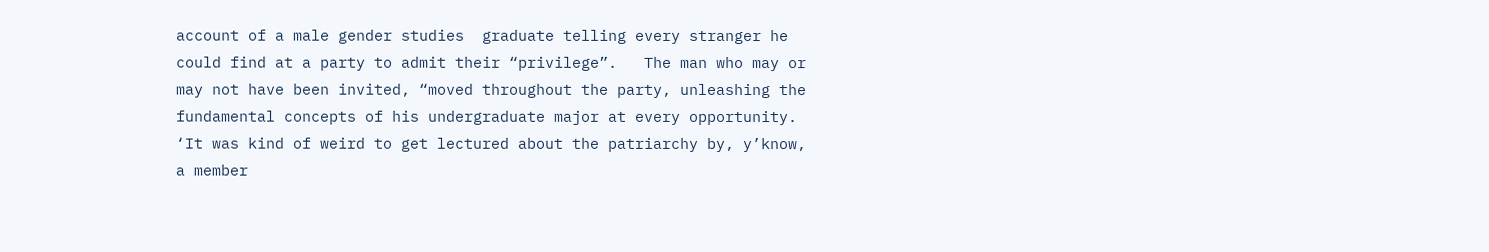account of a male gender studies  graduate telling every stranger he could find at a party to admit their “privilege”.   The man who may or may not have been invited, “moved throughout the party, unleashing the fundamental concepts of his undergraduate major at every opportunity. ‘It was kind of weird to get lectured about the patriarchy by, y’know, a member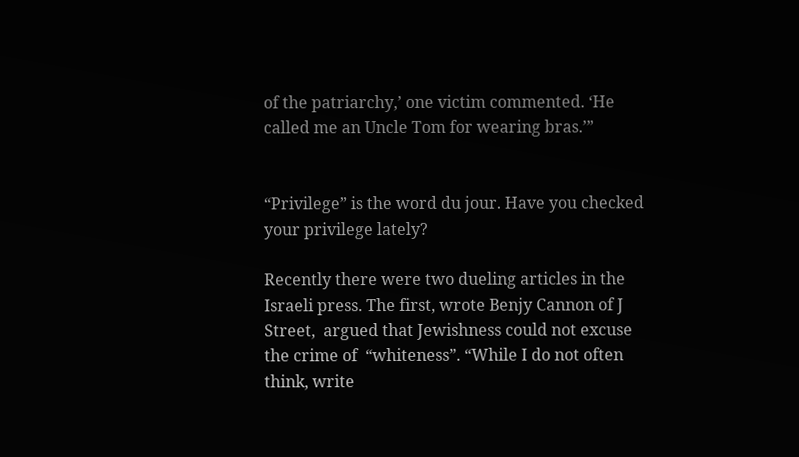of the patriarchy,’ one victim commented. ‘He called me an Uncle Tom for wearing bras.’”


“Privilege” is the word du jour. Have you checked your privilege lately?

Recently there were two dueling articles in the Israeli press. The first, wrote Benjy Cannon of J Street,  argued that Jewishness could not excuse the crime of  “whiteness”. “While I do not often think, write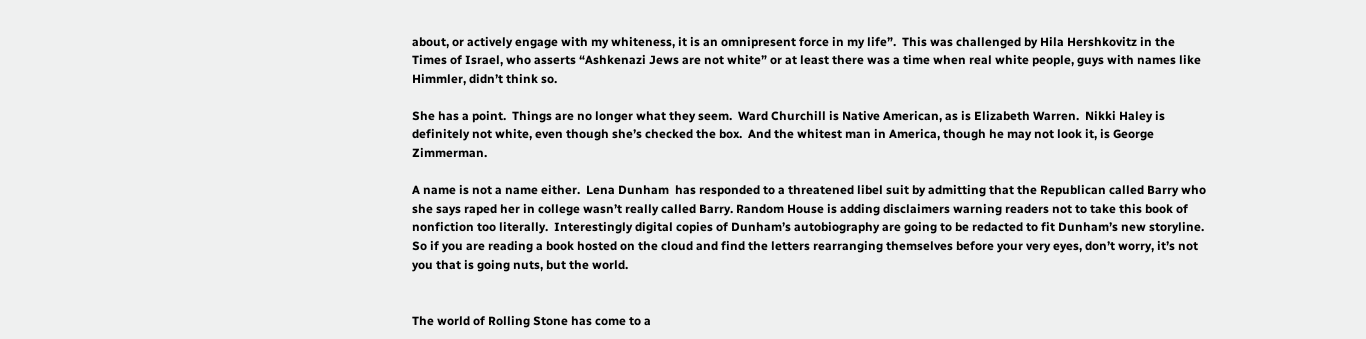about, or actively engage with my whiteness, it is an omnipresent force in my life”.  This was challenged by Hila Hershkovitz in the Times of Israel, who asserts “Ashkenazi Jews are not white” or at least there was a time when real white people, guys with names like Himmler, didn’t think so.

She has a point.  Things are no longer what they seem.  Ward Churchill is Native American, as is Elizabeth Warren.  Nikki Haley is definitely not white, even though she’s checked the box.  And the whitest man in America, though he may not look it, is George Zimmerman.

A name is not a name either.  Lena Dunham  has responded to a threatened libel suit by admitting that the Republican called Barry who she says raped her in college wasn’t really called Barry. Random House is adding disclaimers warning readers not to take this book of nonfiction too literally.  Interestingly digital copies of Dunham’s autobiography are going to be redacted to fit Dunham’s new storyline.  So if you are reading a book hosted on the cloud and find the letters rearranging themselves before your very eyes, don’t worry, it’s not you that is going nuts, but the world.


The world of Rolling Stone has come to a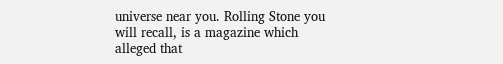universe near you. Rolling Stone you will recall, is a magazine which alleged that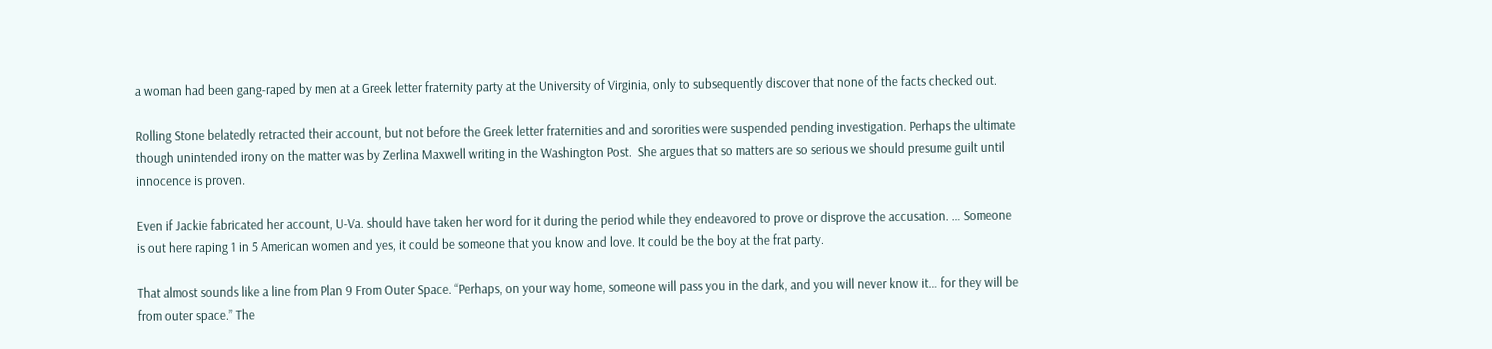a woman had been gang-raped by men at a Greek letter fraternity party at the University of Virginia, only to subsequently discover that none of the facts checked out.

Rolling Stone belatedly retracted their account, but not before the Greek letter fraternities and and sororities were suspended pending investigation. Perhaps the ultimate though unintended irony on the matter was by Zerlina Maxwell writing in the Washington Post.  She argues that so matters are so serious we should presume guilt until innocence is proven.

Even if Jackie fabricated her account, U-Va. should have taken her word for it during the period while they endeavored to prove or disprove the accusation. … Someone is out here raping 1 in 5 American women and yes, it could be someone that you know and love. It could be the boy at the frat party.

That almost sounds like a line from Plan 9 From Outer Space. “Perhaps, on your way home, someone will pass you in the dark, and you will never know it… for they will be from outer space.” The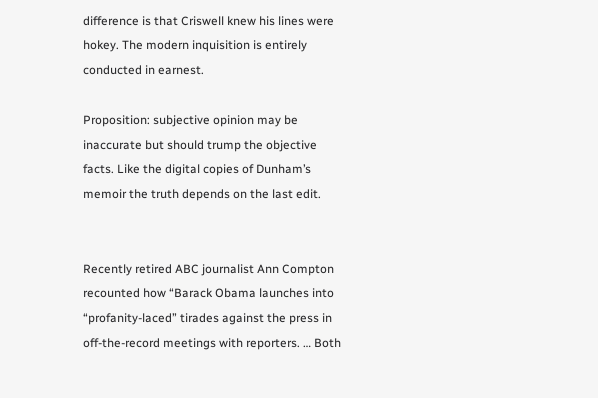difference is that Criswell knew his lines were hokey. The modern inquisition is entirely conducted in earnest.

Proposition: subjective opinion may be inaccurate but should trump the objective facts. Like the digital copies of Dunham’s memoir the truth depends on the last edit.


Recently retired ABC journalist Ann Compton recounted how “Barack Obama launches into “profanity-laced” tirades against the press in off-the-record meetings with reporters. … Both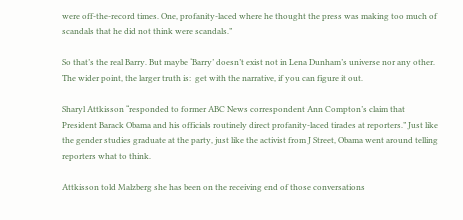were off-the-record times. One, profanity-laced where he thought the press was making too much of scandals that he did not think were scandals.”

So that’s the real Barry. But maybe ‘Barry’ doesn’t exist not in Lena Dunham’s universe nor any other.  The wider point, the larger truth is:  get with the narrative, if you can figure it out.

Sharyl Attkisson “responded to former ABC News correspondent Ann Compton’s claim that President Barack Obama and his officials routinely direct profanity-laced tirades at reporters.” Just like the gender studies graduate at the party, just like the activist from J Street, Obama went around telling reporters what to think.

Attkisson told Malzberg she has been on the receiving end of those conversations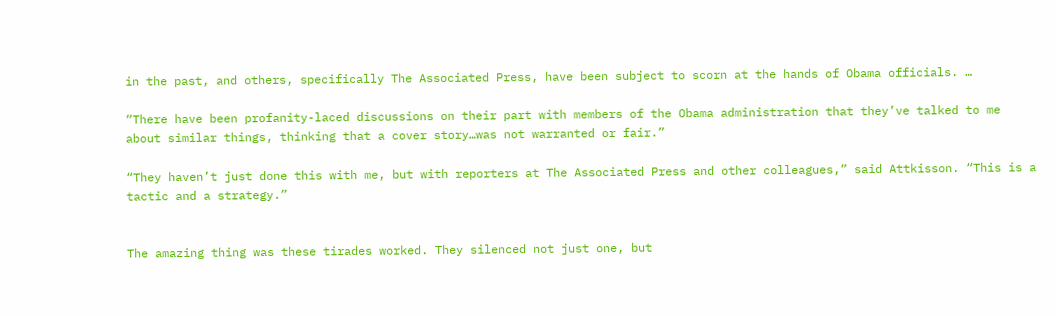in the past, and others, specifically The Associated Press, have been subject to scorn at the hands of Obama officials. …

“There have been profanity-laced discussions on their part with members of the Obama administration that they’ve talked to me about similar things, thinking that a cover story…was not warranted or fair.”

“They haven’t just done this with me, but with reporters at The Associated Press and other colleagues,” said Attkisson. “This is a tactic and a strategy.”


The amazing thing was these tirades worked. They silenced not just one, but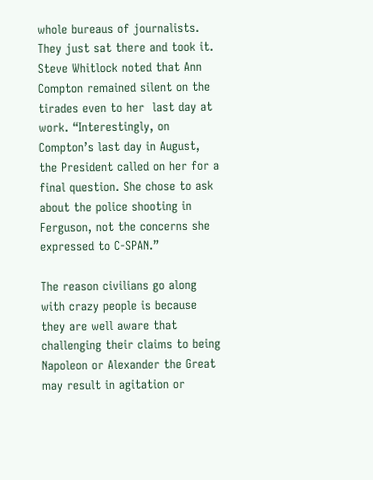whole bureaus of journalists.  They just sat there and took it. Steve Whitlock noted that Ann Compton remained silent on the tirades even to her  last day at work. “Interestingly, on Compton’s last day in August, the President called on her for a final question. She chose to ask about the police shooting in Ferguson, not the concerns she expressed to C-SPAN.”

The reason civilians go along with crazy people is because they are well aware that challenging their claims to being Napoleon or Alexander the Great may result in agitation or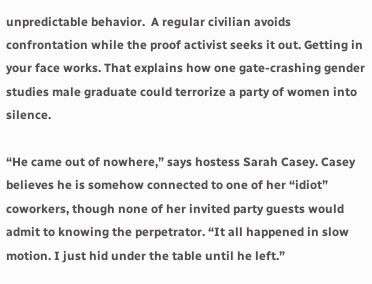unpredictable behavior.  A regular civilian avoids confrontation while the proof activist seeks it out. Getting in your face works. That explains how one gate-crashing gender studies male graduate could terrorize a party of women into silence.

“He came out of nowhere,” says hostess Sarah Casey. Casey believes he is somehow connected to one of her “idiot” coworkers, though none of her invited party guests would admit to knowing the perpetrator. “It all happened in slow motion. I just hid under the table until he left.”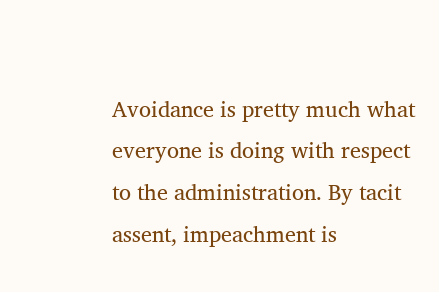Avoidance is pretty much what everyone is doing with respect to the administration. By tacit assent, impeachment is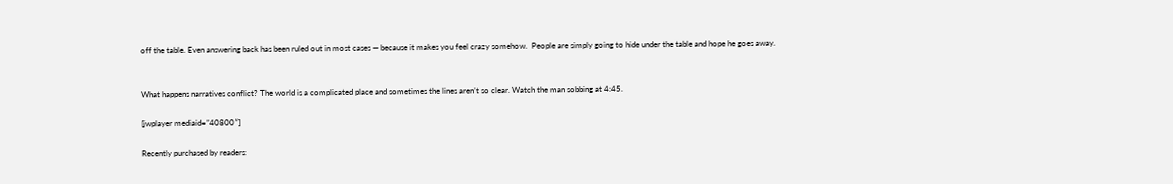off the table. Even answering back has been ruled out in most cases — because it makes you feel crazy somehow.  People are simply going to hide under the table and hope he goes away.


What happens narratives conflict? The world is a complicated place and sometimes the lines aren’t so clear. Watch the man sobbing at 4:45.

[jwplayer mediaid=”40800″]

Recently purchased by readers: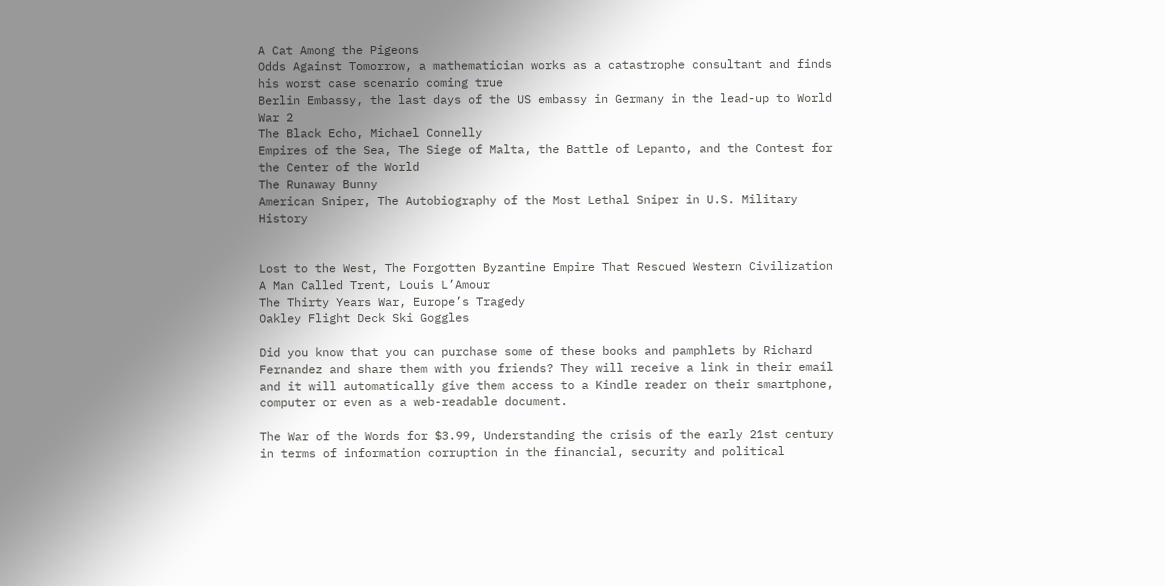A Cat Among the Pigeons
Odds Against Tomorrow, a mathematician works as a catastrophe consultant and finds his worst case scenario coming true
Berlin Embassy, the last days of the US embassy in Germany in the lead-up to World War 2
The Black Echo, Michael Connelly
Empires of the Sea, The Siege of Malta, the Battle of Lepanto, and the Contest for the Center of the World
The Runaway Bunny
American Sniper, The Autobiography of the Most Lethal Sniper in U.S. Military History


Lost to the West, The Forgotten Byzantine Empire That Rescued Western Civilization
A Man Called Trent, Louis L’Amour
The Thirty Years War, Europe’s Tragedy
Oakley Flight Deck Ski Goggles

Did you know that you can purchase some of these books and pamphlets by Richard Fernandez and share them with you friends? They will receive a link in their email and it will automatically give them access to a Kindle reader on their smartphone, computer or even as a web-readable document.

The War of the Words for $3.99, Understanding the crisis of the early 21st century in terms of information corruption in the financial, security and political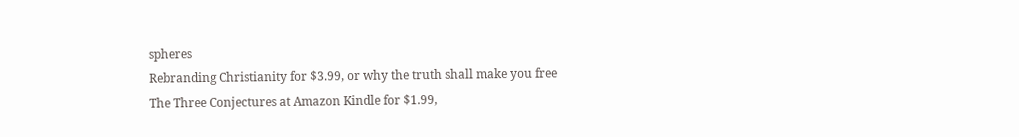spheres
Rebranding Christianity for $3.99, or why the truth shall make you free
The Three Conjectures at Amazon Kindle for $1.99,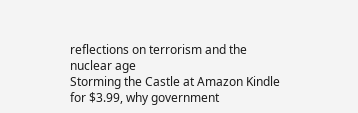reflections on terrorism and the nuclear age
Storming the Castle at Amazon Kindle for $3.99, why government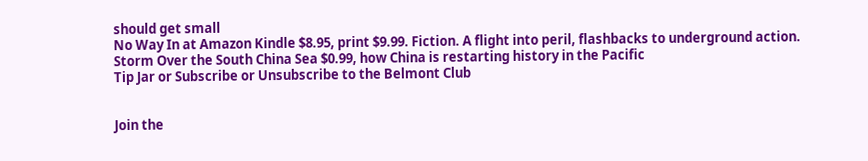should get small
No Way In at Amazon Kindle $8.95, print $9.99. Fiction. A flight into peril, flashbacks to underground action.
Storm Over the South China Sea $0.99, how China is restarting history in the Pacific
Tip Jar or Subscribe or Unsubscribe to the Belmont Club


Join the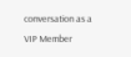conversation as a VIP Member